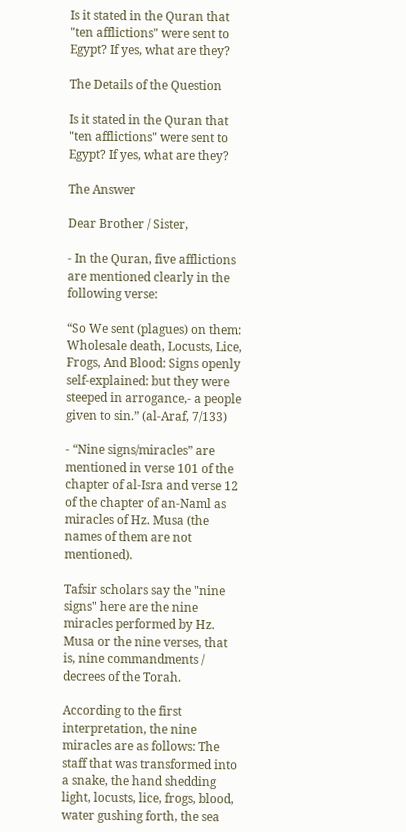Is it stated in the Quran that "ten afflictions" were sent to Egypt? If yes, what are they?

The Details of the Question

Is it stated in the Quran that "ten afflictions" were sent to Egypt? If yes, what are they?

The Answer

Dear Brother / Sister,

- In the Quran, five afflictions are mentioned clearly in the following verse:

“So We sent (plagues) on them: Wholesale death, Locusts, Lice, Frogs, And Blood: Signs openly self-explained: but they were steeped in arrogance,- a people given to sin.” (al-Araf, 7/133)

- “Nine signs/miracles” are mentioned in verse 101 of the chapter of al-Isra and verse 12 of the chapter of an-Naml as miracles of Hz. Musa (the names of them are not mentioned).

Tafsir scholars say the "nine signs" here are the nine miracles performed by Hz. Musa or the nine verses, that is, nine commandments / decrees of the Torah.

According to the first interpretation, the nine miracles are as follows: The staff that was transformed into a snake, the hand shedding light, locusts, lice, frogs, blood, water gushing forth, the sea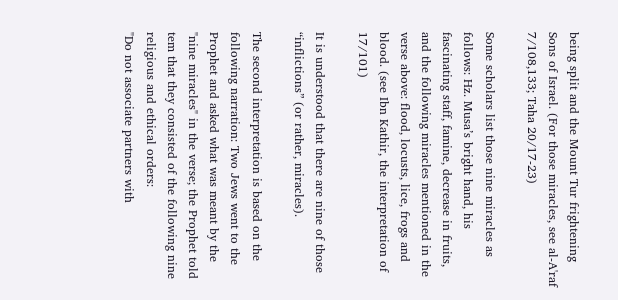being split and the Mount Tur frightening Sons of Israel. (For those miracles, see al-A'raf 7/108,133; Taha 20/17-23)

Some scholars list those nine miracles as follows: Hz. Musa’s bright hand, his fascinating staff, famine, decrease in fruits, and the following miracles mentioned in the verse above: flood, locusts, lice, frogs and blood. (see Ibn Kathir, the interpretation of 17/101)

It is understood that there are nine of those “inflictions” (or rather, miracles).

The second interpretation is based on the following narration: Two Jews went to the Prophet and asked what was meant by the "nine miracles" in the verse; the Prophet told tem that they consisted of the following nine religious and ethical orders:
"Do not associate partners with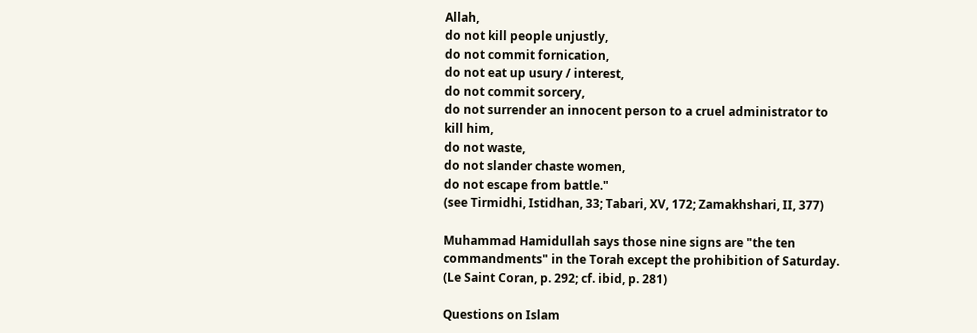Allah,
do not kill people unjustly,
do not commit fornication,
do not eat up usury / interest,
do not commit sorcery,
do not surrender an innocent person to a cruel administrator to kill him,
do not waste,
do not slander chaste women,
do not escape from battle."
(see Tirmidhi, Istidhan, 33; Tabari, XV, 172; Zamakhshari, II, 377)

Muhammad Hamidullah says those nine signs are "the ten commandments" in the Torah except the prohibition of Saturday. (Le Saint Coran, p. 292; cf. ibid, p. 281)

Questions on Islam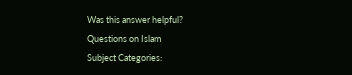Was this answer helpful?
Questions on Islam
Subject Categories: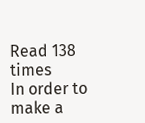Read 138 times
In order to make a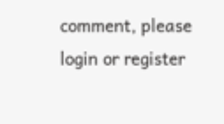comment, please login or register